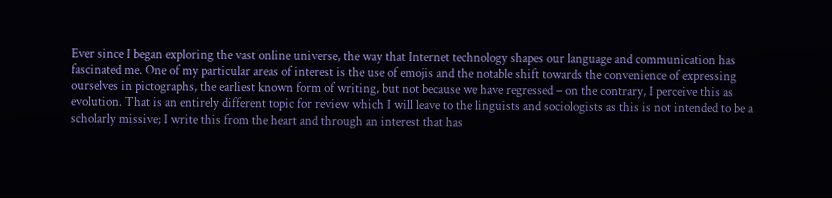Ever since I began exploring the vast online universe, the way that Internet technology shapes our language and communication has fascinated me. One of my particular areas of interest is the use of emojis and the notable shift towards the convenience of expressing ourselves in pictographs, the earliest known form of writing, but not because we have regressed – on the contrary, I perceive this as evolution. That is an entirely different topic for review which I will leave to the linguists and sociologists as this is not intended to be a scholarly missive; I write this from the heart and through an interest that has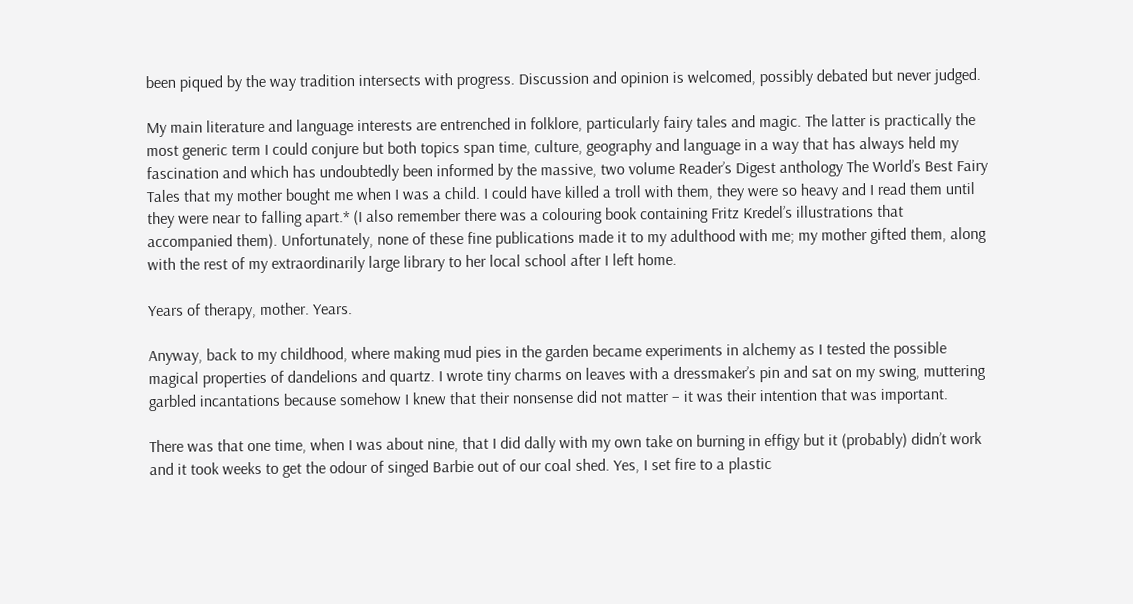been piqued by the way tradition intersects with progress. Discussion and opinion is welcomed, possibly debated but never judged.

My main literature and language interests are entrenched in folklore, particularly fairy tales and magic. The latter is practically the most generic term I could conjure but both topics span time, culture, geography and language in a way that has always held my fascination and which has undoubtedly been informed by the massive, two volume Reader’s Digest anthology The World’s Best Fairy Tales that my mother bought me when I was a child. I could have killed a troll with them, they were so heavy and I read them until they were near to falling apart.* (I also remember there was a colouring book containing Fritz Kredel’s illustrations that accompanied them). Unfortunately, none of these fine publications made it to my adulthood with me; my mother gifted them, along with the rest of my extraordinarily large library to her local school after I left home.

Years of therapy, mother. Years.

Anyway, back to my childhood, where making mud pies in the garden became experiments in alchemy as I tested the possible magical properties of dandelions and quartz. I wrote tiny charms on leaves with a dressmaker’s pin and sat on my swing, muttering garbled incantations because somehow I knew that their nonsense did not matter – it was their intention that was important.

There was that one time, when I was about nine, that I did dally with my own take on burning in effigy but it (probably) didn’t work and it took weeks to get the odour of singed Barbie out of our coal shed. Yes, I set fire to a plastic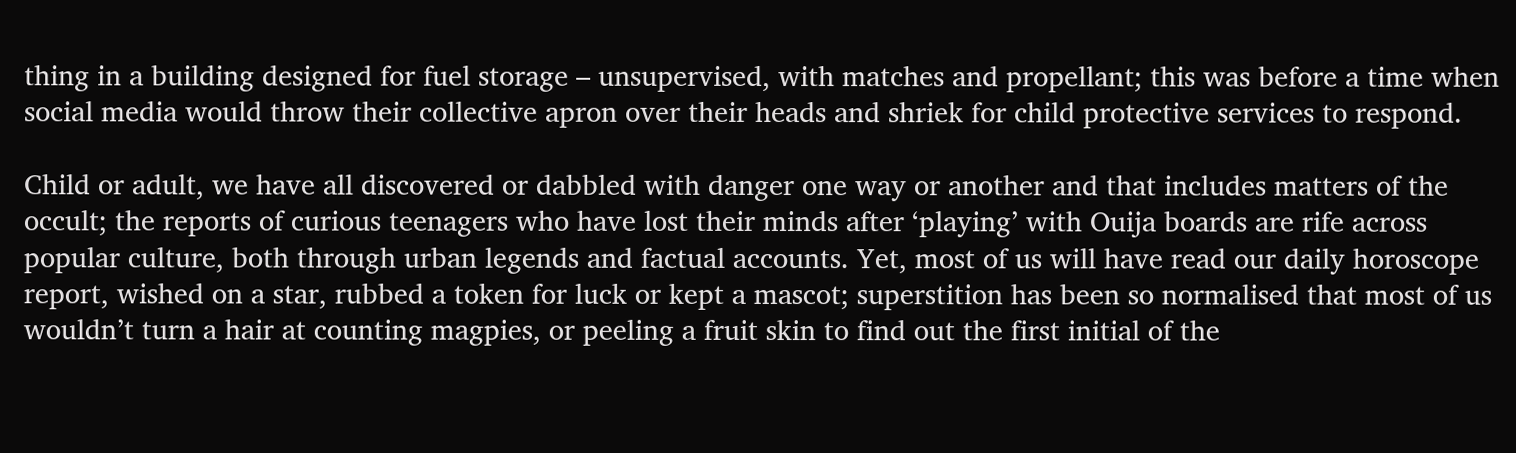thing in a building designed for fuel storage – unsupervised, with matches and propellant; this was before a time when social media would throw their collective apron over their heads and shriek for child protective services to respond.

Child or adult, we have all discovered or dabbled with danger one way or another and that includes matters of the occult; the reports of curious teenagers who have lost their minds after ‘playing’ with Ouija boards are rife across popular culture, both through urban legends and factual accounts. Yet, most of us will have read our daily horoscope report, wished on a star, rubbed a token for luck or kept a mascot; superstition has been so normalised that most of us wouldn’t turn a hair at counting magpies, or peeling a fruit skin to find out the first initial of the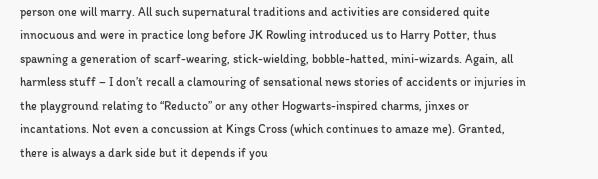person one will marry. All such supernatural traditions and activities are considered quite innocuous and were in practice long before JK Rowling introduced us to Harry Potter, thus spawning a generation of scarf-wearing, stick-wielding, bobble-hatted, mini-wizards. Again, all harmless stuff – I don’t recall a clamouring of sensational news stories of accidents or injuries in the playground relating to “Reducto” or any other Hogwarts-inspired charms, jinxes or incantations. Not even a concussion at Kings Cross (which continues to amaze me). Granted, there is always a dark side but it depends if you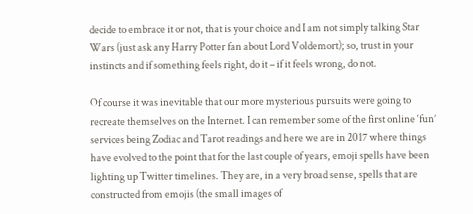decide to embrace it or not, that is your choice and I am not simply talking Star Wars (just ask any Harry Potter fan about Lord Voldemort); so, trust in your instincts and if something feels right, do it – if it feels wrong, do not.

Of course it was inevitable that our more mysterious pursuits were going to recreate themselves on the Internet. I can remember some of the first online ‘fun’ services being Zodiac and Tarot readings and here we are in 2017 where things have evolved to the point that for the last couple of years, emoji spells have been lighting up Twitter timelines. They are, in a very broad sense, spells that are constructed from emojis (the small images of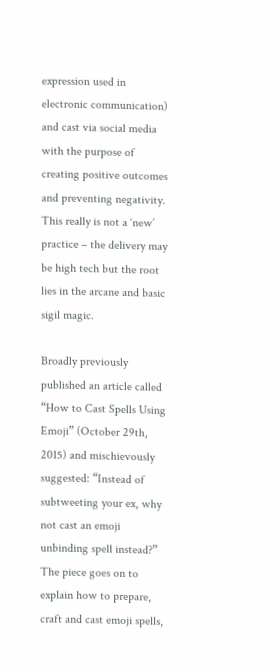expression used in electronic communication) and cast via social media with the purpose of creating positive outcomes and preventing negativity. This really is not a ‘new’ practice – the delivery may be high tech but the root lies in the arcane and basic sigil magic.

Broadly previously published an article called “How to Cast Spells Using Emoji” (October 29th, 2015) and mischievously suggested: “Instead of subtweeting your ex, why not cast an emoji unbinding spell instead?” The piece goes on to explain how to prepare, craft and cast emoji spells,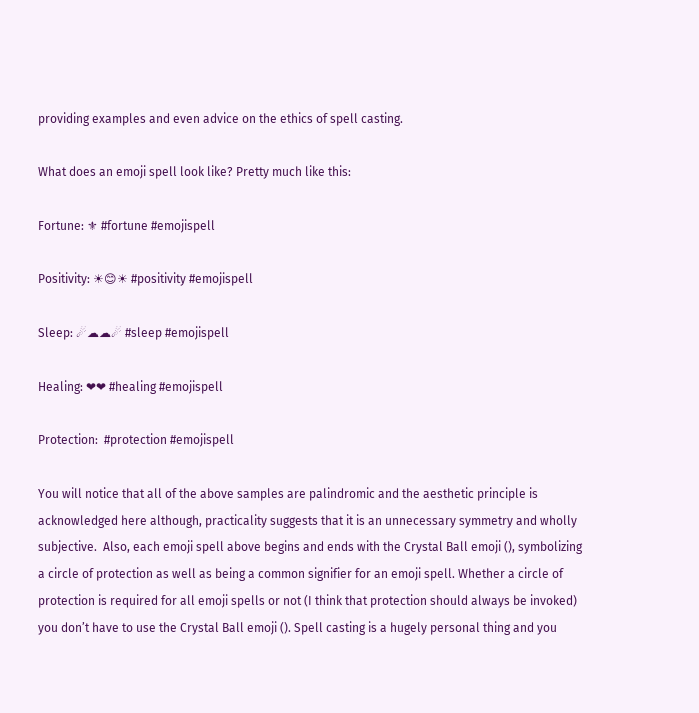providing examples and even advice on the ethics of spell casting.

What does an emoji spell look like? Pretty much like this:

Fortune: ⚜ #fortune #emojispell

Positivity: ☀😊☀ #positivity #emojispell

Sleep: ☄☁☁☄ #sleep #emojispell

Healing: ❤❤ #healing #emojispell

Protection:  #protection #emojispell

You will notice that all of the above samples are palindromic and the aesthetic principle is acknowledged here although, practicality suggests that it is an unnecessary symmetry and wholly subjective.  Also, each emoji spell above begins and ends with the Crystal Ball emoji (), symbolizing a circle of protection as well as being a common signifier for an emoji spell. Whether a circle of protection is required for all emoji spells or not (I think that protection should always be invoked) you don’t have to use the Crystal Ball emoji (). Spell casting is a hugely personal thing and you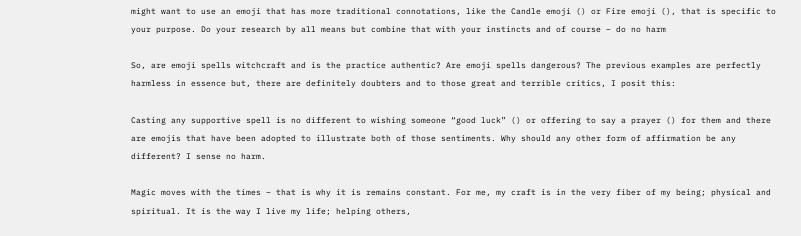might want to use an emoji that has more traditional connotations, like the Candle emoji () or Fire emoji (), that is specific to your purpose. Do your research by all means but combine that with your instincts and of course – do no harm

So, are emoji spells witchcraft and is the practice authentic? Are emoji spells dangerous? The previous examples are perfectly harmless in essence but, there are definitely doubters and to those great and terrible critics, I posit this:

Casting any supportive spell is no different to wishing someone “good luck” () or offering to say a prayer () for them and there are emojis that have been adopted to illustrate both of those sentiments. Why should any other form of affirmation be any different? I sense no harm.

Magic moves with the times – that is why it is remains constant. For me, my craft is in the very fiber of my being; physical and spiritual. It is the way I live my life; helping others,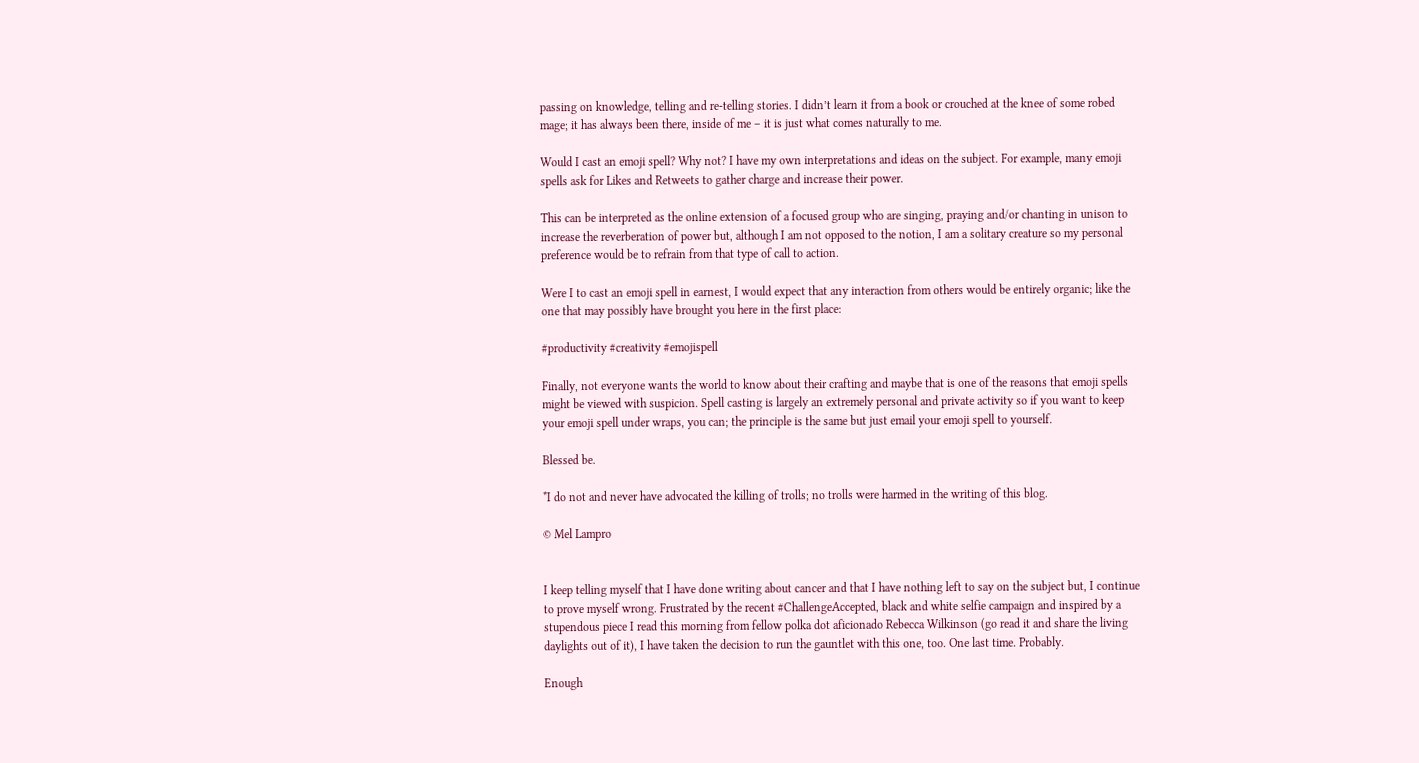passing on knowledge, telling and re-telling stories. I didn’t learn it from a book or crouched at the knee of some robed mage; it has always been there, inside of me – it is just what comes naturally to me.

Would I cast an emoji spell? Why not? I have my own interpretations and ideas on the subject. For example, many emoji spells ask for Likes and Retweets to gather charge and increase their power.

This can be interpreted as the online extension of a focused group who are singing, praying and/or chanting in unison to increase the reverberation of power but, although I am not opposed to the notion, I am a solitary creature so my personal preference would be to refrain from that type of call to action.

Were I to cast an emoji spell in earnest, I would expect that any interaction from others would be entirely organic; like the one that may possibly have brought you here in the first place:

#productivity #creativity #emojispell

Finally, not everyone wants the world to know about their crafting and maybe that is one of the reasons that emoji spells might be viewed with suspicion. Spell casting is largely an extremely personal and private activity so if you want to keep your emoji spell under wraps, you can; the principle is the same but just email your emoji spell to yourself.

Blessed be.

*I do not and never have advocated the killing of trolls; no trolls were harmed in the writing of this blog.

© Mel Lampro


I keep telling myself that I have done writing about cancer and that I have nothing left to say on the subject but, I continue to prove myself wrong. Frustrated by the recent #ChallengeAccepted, black and white selfie campaign and inspired by a stupendous piece I read this morning from fellow polka dot aficionado Rebecca Wilkinson (go read it and share the living daylights out of it), I have taken the decision to run the gauntlet with this one, too. One last time. Probably.

Enough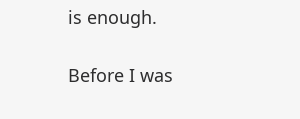is enough.

Before I was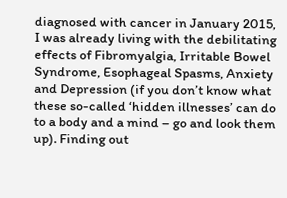diagnosed with cancer in January 2015, I was already living with the debilitating effects of Fibromyalgia, Irritable Bowel Syndrome, Esophageal Spasms, Anxiety and Depression (if you don’t know what these so-called ‘hidden illnesses’ can do to a body and a mind – go and look them up). Finding out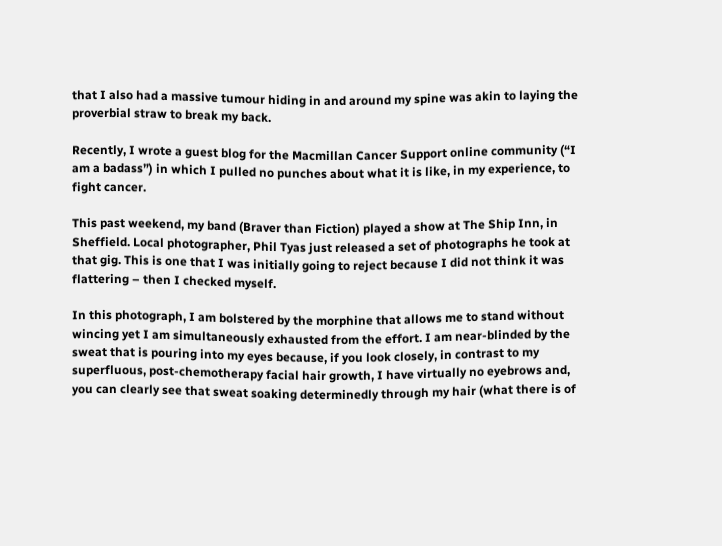that I also had a massive tumour hiding in and around my spine was akin to laying the proverbial straw to break my back.

Recently, I wrote a guest blog for the Macmillan Cancer Support online community (“I am a badass”) in which I pulled no punches about what it is like, in my experience, to fight cancer.

This past weekend, my band (Braver than Fiction) played a show at The Ship Inn, in Sheffield. Local photographer, Phil Tyas just released a set of photographs he took at that gig. This is one that I was initially going to reject because I did not think it was flattering – then I checked myself.

In this photograph, I am bolstered by the morphine that allows me to stand without wincing yet I am simultaneously exhausted from the effort. I am near-blinded by the sweat that is pouring into my eyes because, if you look closely, in contrast to my superfluous, post-chemotherapy facial hair growth, I have virtually no eyebrows and, you can clearly see that sweat soaking determinedly through my hair (what there is of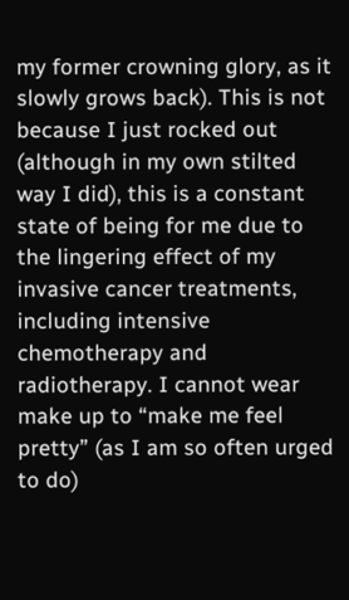my former crowning glory, as it slowly grows back). This is not because I just rocked out (although in my own stilted way I did), this is a constant state of being for me due to the lingering effect of my invasive cancer treatments, including intensive chemotherapy and radiotherapy. I cannot wear make up to “make me feel pretty” (as I am so often urged to do)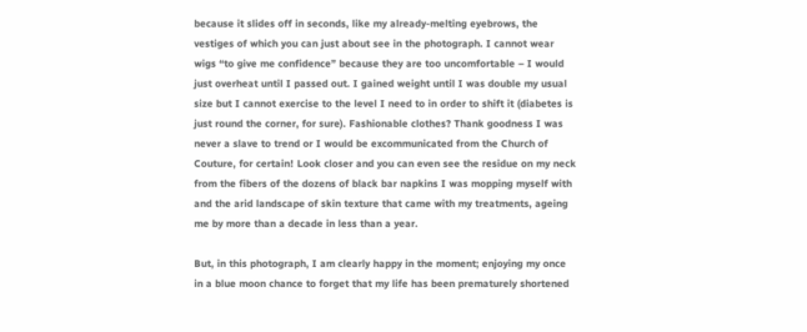because it slides off in seconds, like my already-melting eyebrows, the vestiges of which you can just about see in the photograph. I cannot wear wigs “to give me confidence” because they are too uncomfortable – I would just overheat until I passed out. I gained weight until I was double my usual size but I cannot exercise to the level I need to in order to shift it (diabetes is just round the corner, for sure). Fashionable clothes? Thank goodness I was never a slave to trend or I would be excommunicated from the Church of Couture, for certain! Look closer and you can even see the residue on my neck from the fibers of the dozens of black bar napkins I was mopping myself with and the arid landscape of skin texture that came with my treatments, ageing me by more than a decade in less than a year.

But, in this photograph, I am clearly happy in the moment; enjoying my once in a blue moon chance to forget that my life has been prematurely shortened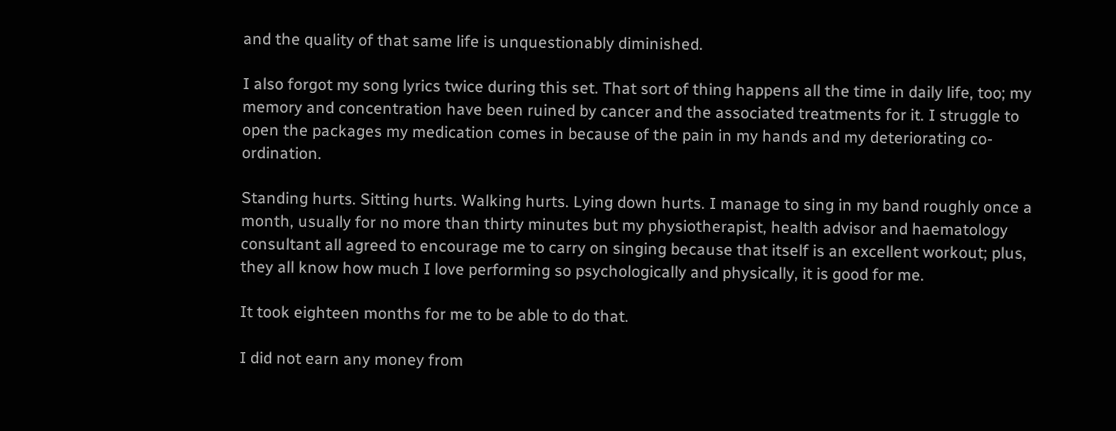and the quality of that same life is unquestionably diminished.

I also forgot my song lyrics twice during this set. That sort of thing happens all the time in daily life, too; my memory and concentration have been ruined by cancer and the associated treatments for it. I struggle to open the packages my medication comes in because of the pain in my hands and my deteriorating co-ordination.

Standing hurts. Sitting hurts. Walking hurts. Lying down hurts. I manage to sing in my band roughly once a month, usually for no more than thirty minutes but my physiotherapist, health advisor and haematology consultant all agreed to encourage me to carry on singing because that itself is an excellent workout; plus, they all know how much I love performing so psychologically and physically, it is good for me.

It took eighteen months for me to be able to do that.

I did not earn any money from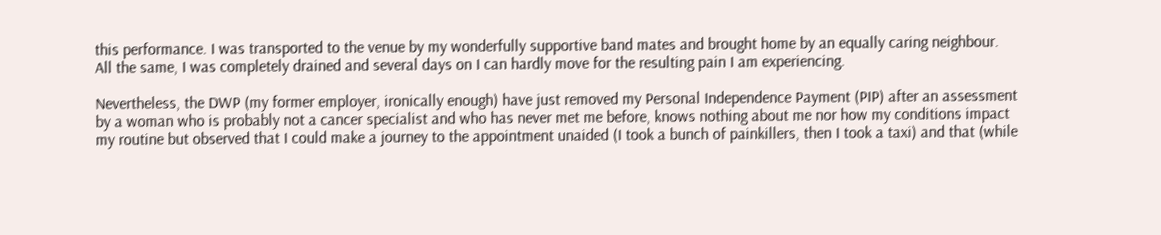this performance. I was transported to the venue by my wonderfully supportive band mates and brought home by an equally caring neighbour. All the same, I was completely drained and several days on I can hardly move for the resulting pain I am experiencing.

Nevertheless, the DWP (my former employer, ironically enough) have just removed my Personal Independence Payment (PIP) after an assessment by a woman who is probably not a cancer specialist and who has never met me before, knows nothing about me nor how my conditions impact my routine but observed that I could make a journey to the appointment unaided (I took a bunch of painkillers, then I took a taxi) and that (while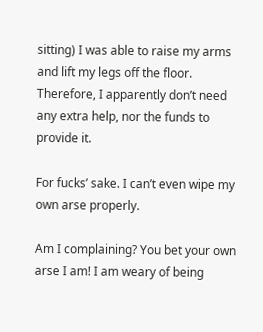sitting) I was able to raise my arms and lift my legs off the floor. Therefore, I apparently don’t need any extra help, nor the funds to provide it.

For fucks’ sake. I can’t even wipe my own arse properly.

Am I complaining? You bet your own arse I am! I am weary of being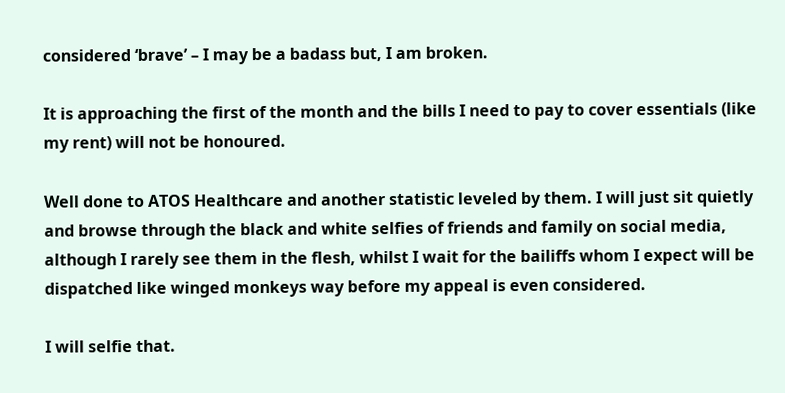considered ‘brave’ – I may be a badass but, I am broken.

It is approaching the first of the month and the bills I need to pay to cover essentials (like my rent) will not be honoured.

Well done to ATOS Healthcare and another statistic leveled by them. I will just sit quietly and browse through the black and white selfies of friends and family on social media, although I rarely see them in the flesh, whilst I wait for the bailiffs whom I expect will be dispatched like winged monkeys way before my appeal is even considered.

I will selfie that.